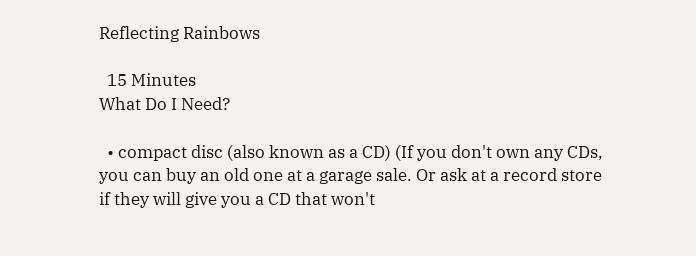Reflecting Rainbows

  15 Minutes
What Do I Need?

  • compact disc (also known as a CD) (If you don't own any CDs, you can buy an old one at a garage sale. Or ask at a record store if they will give you a CD that won't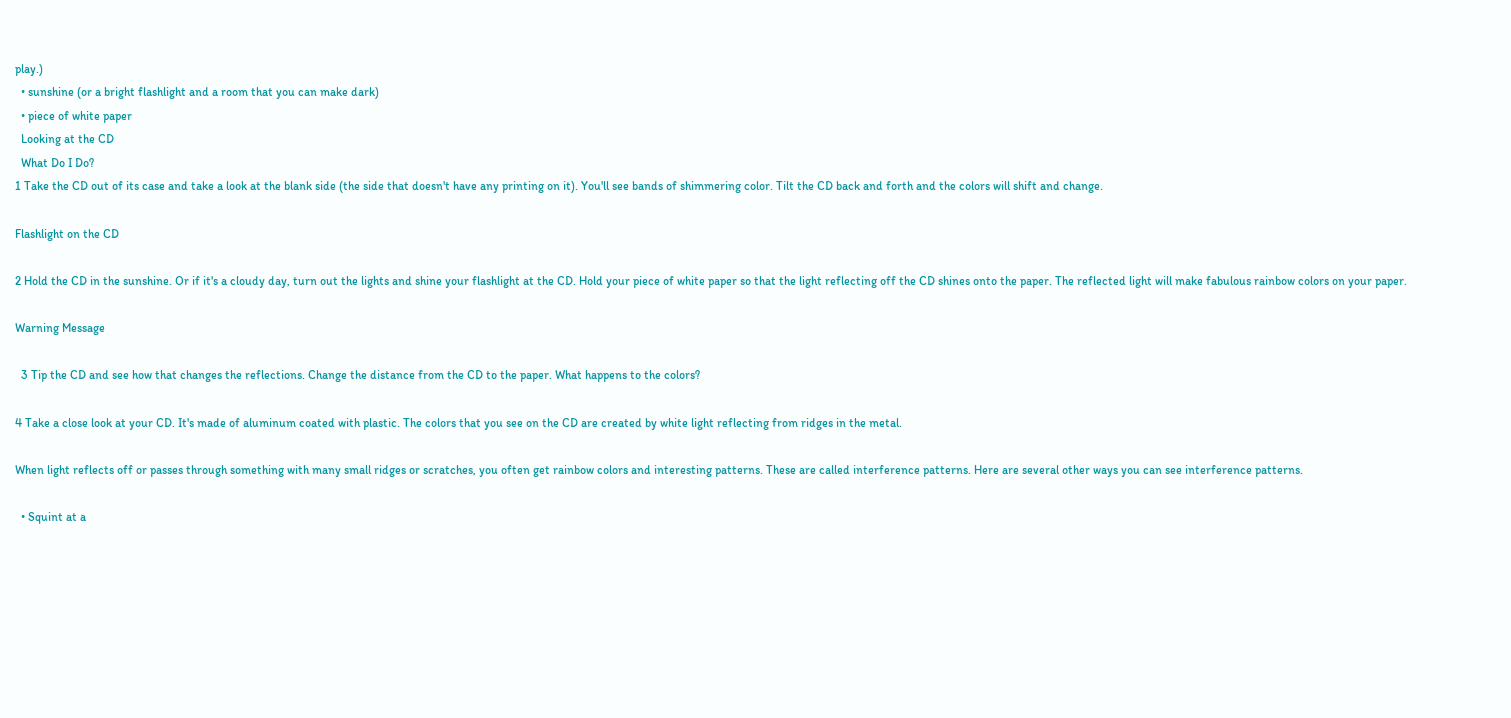play.)
  • sunshine (or a bright flashlight and a room that you can make dark)
  • piece of white paper
  Looking at the CD
  What Do I Do?
1 Take the CD out of its case and take a look at the blank side (the side that doesn't have any printing on it). You'll see bands of shimmering color. Tilt the CD back and forth and the colors will shift and change.

Flashlight on the CD

2 Hold the CD in the sunshine. Or if it's a cloudy day, turn out the lights and shine your flashlight at the CD. Hold your piece of white paper so that the light reflecting off the CD shines onto the paper. The reflected light will make fabulous rainbow colors on your paper.

Warning Message

  3 Tip the CD and see how that changes the reflections. Change the distance from the CD to the paper. What happens to the colors?

4 Take a close look at your CD. It's made of aluminum coated with plastic. The colors that you see on the CD are created by white light reflecting from ridges in the metal.

When light reflects off or passes through something with many small ridges or scratches, you often get rainbow colors and interesting patterns. These are called interference patterns. Here are several other ways you can see interference patterns.

  • Squint at a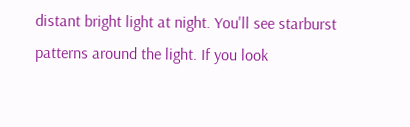distant bright light at night. You'll see starburst patterns around the light. If you look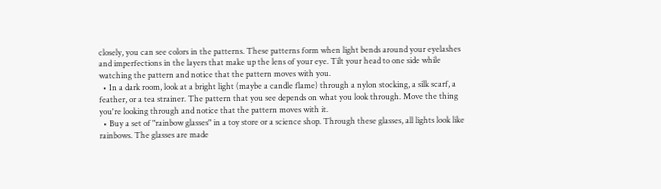closely, you can see colors in the patterns. These patterns form when light bends around your eyelashes and imperfections in the layers that make up the lens of your eye. Tilt your head to one side while watching the pattern and notice that the pattern moves with you.
  • In a dark room, look at a bright light (maybe a candle flame) through a nylon stocking, a silk scarf, a feather, or a tea strainer. The pattern that you see depends on what you look through. Move the thing you're looking through and notice that the pattern moves with it.
  • Buy a set of "rainbow glasses" in a toy store or a science shop. Through these glasses, all lights look like rainbows. The glasses are made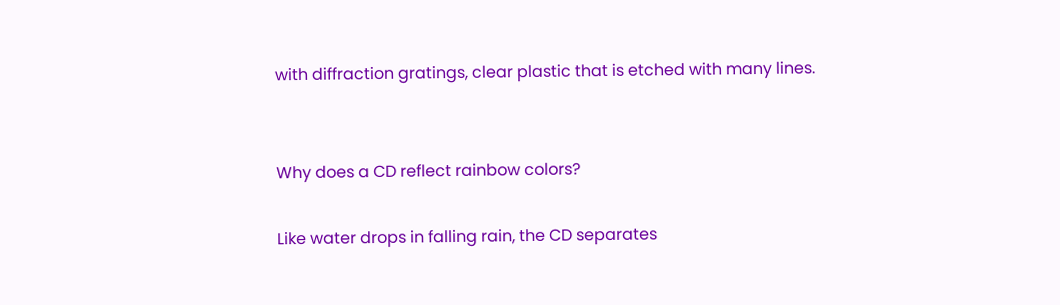with diffraction gratings, clear plastic that is etched with many lines.


Why does a CD reflect rainbow colors?

Like water drops in falling rain, the CD separates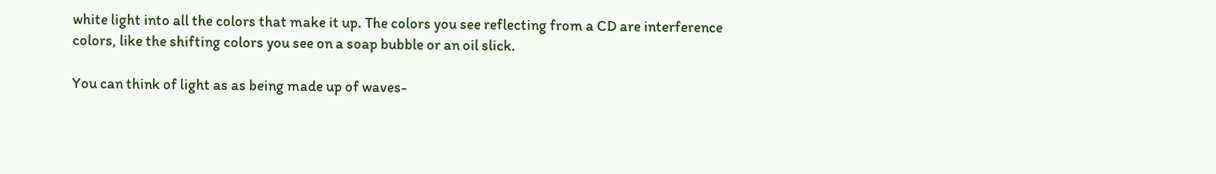white light into all the colors that make it up. The colors you see reflecting from a CD are interference colors, like the shifting colors you see on a soap bubble or an oil slick.

You can think of light as as being made up of waves-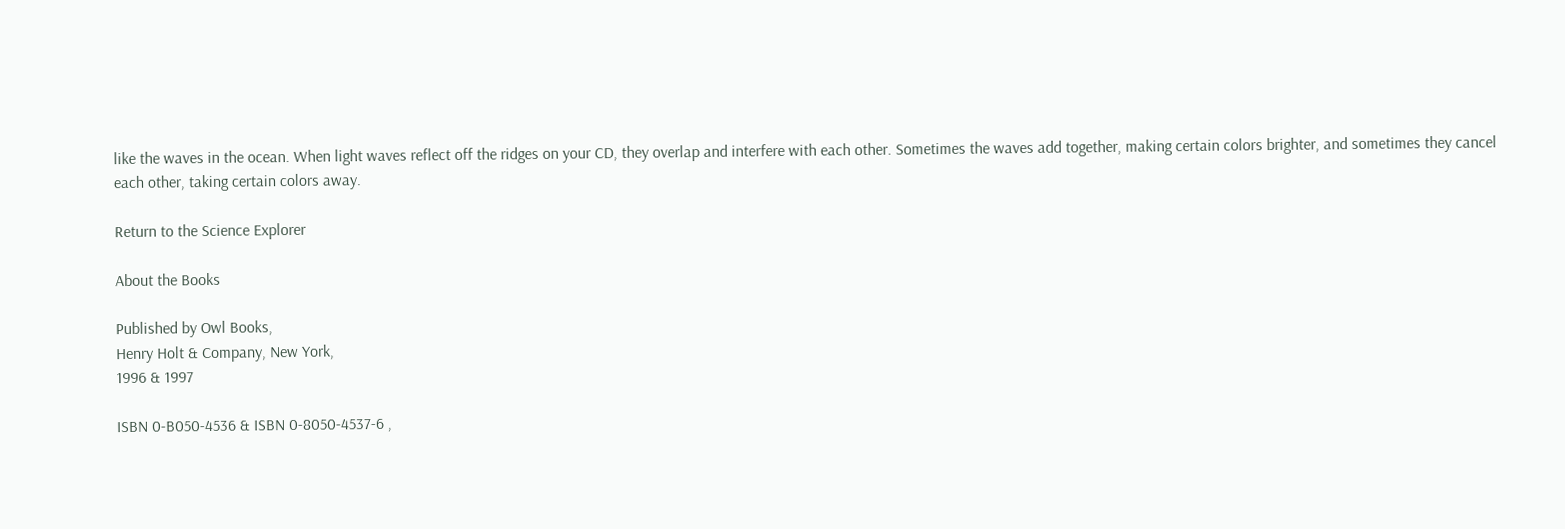like the waves in the ocean. When light waves reflect off the ridges on your CD, they overlap and interfere with each other. Sometimes the waves add together, making certain colors brighter, and sometimes they cancel each other, taking certain colors away.

Return to the Science Explorer

About the Books

Published by Owl Books,
Henry Holt & Company, New York,
1996 & 1997

ISBN 0-B050-4536 & ISBN 0-8050-4537-6 ,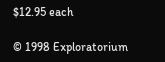$12.95 each

© 1998 Exploratorium